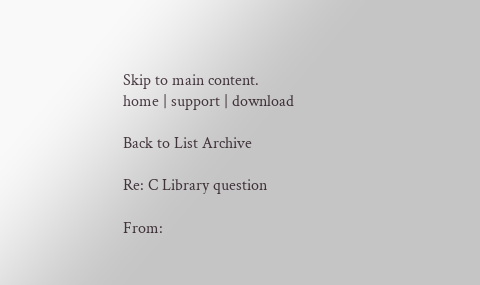Skip to main content.
home | support | download

Back to List Archive

Re: C Library question

From: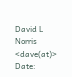David L Norris <dave(at)>
Date: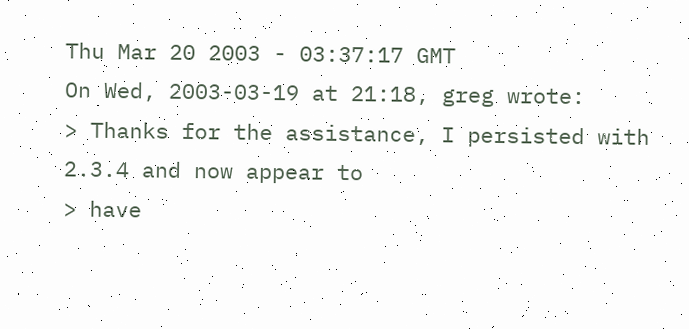Thu Mar 20 2003 - 03:37:17 GMT
On Wed, 2003-03-19 at 21:18, greg wrote:
> Thanks for the assistance, I persisted with 2.3.4 and now appear to
> have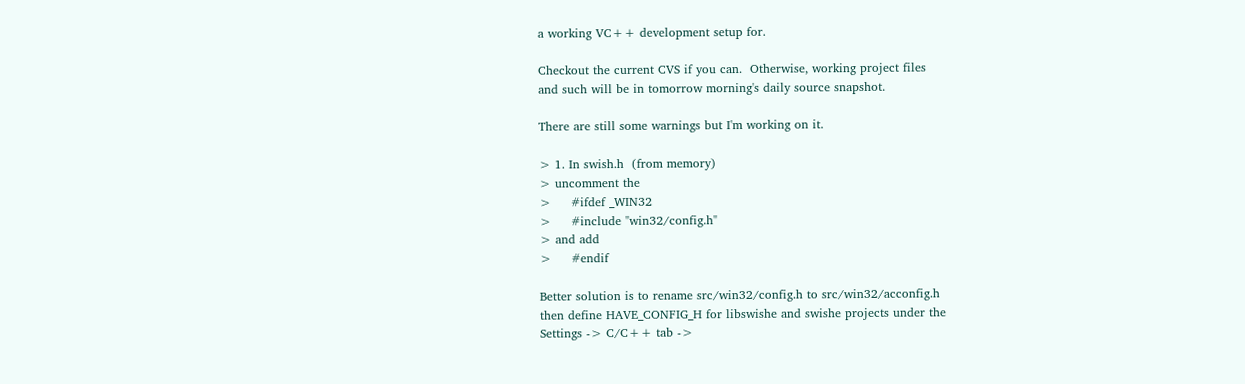a working VC++ development setup for.

Checkout the current CVS if you can.  Otherwise, working project files
and such will be in tomorrow morning's daily source snapshot.

There are still some warnings but I'm working on it.

> 1. In swish.h  (from memory)
> uncomment the
>     #ifdef _WIN32
>     #include "win32/config.h"
> and add
>     #endif

Better solution is to rename src/win32/config.h to src/win32/acconfig.h
then define HAVE_CONFIG_H for libswishe and swishe projects under the
Settings -> C/C++ tab ->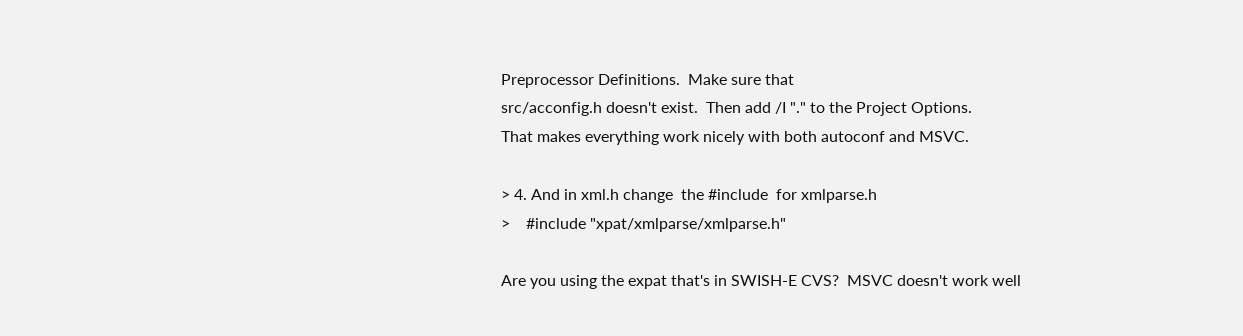Preprocessor Definitions.  Make sure that
src/acconfig.h doesn't exist.  Then add /I "." to the Project Options.
That makes everything work nicely with both autoconf and MSVC.

> 4. And in xml.h change  the #include  for xmlparse.h
>    #include "xpat/xmlparse/xmlparse.h"

Are you using the expat that's in SWISH-E CVS?  MSVC doesn't work well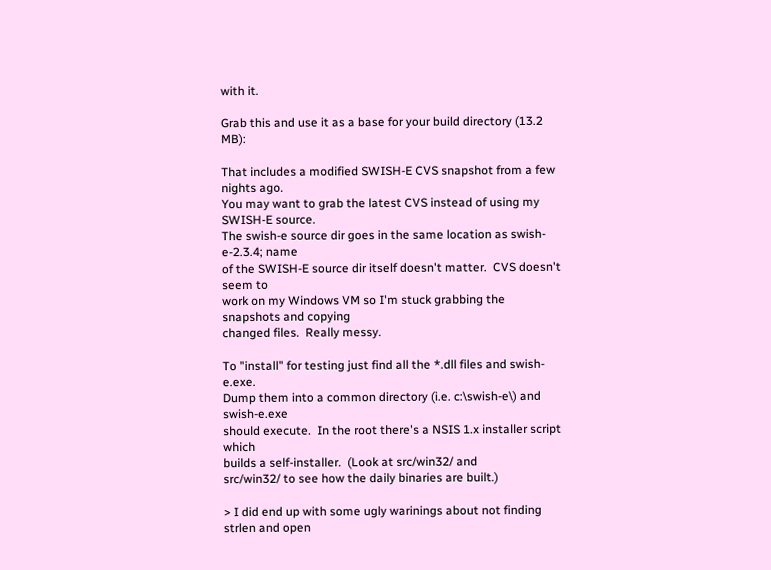with it.

Grab this and use it as a base for your build directory (13.2 MB):

That includes a modified SWISH-E CVS snapshot from a few nights ago.
You may want to grab the latest CVS instead of using my SWISH-E source.
The swish-e source dir goes in the same location as swish-e-2.3.4; name
of the SWISH-E source dir itself doesn't matter.  CVS doesn't seem to
work on my Windows VM so I'm stuck grabbing the snapshots and copying
changed files.  Really messy.

To "install" for testing just find all the *.dll files and swish-e.exe.
Dump them into a common directory (i.e. c:\swish-e\) and swish-e.exe
should execute.  In the root there's a NSIS 1.x installer script which
builds a self-installer.  (Look at src/win32/ and
src/win32/ to see how the daily binaries are built.)

> I did end up with some ugly warinings about not finding strlen and open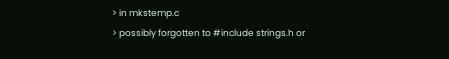> in mkstemp.c
> possibly forgotten to #include strings.h or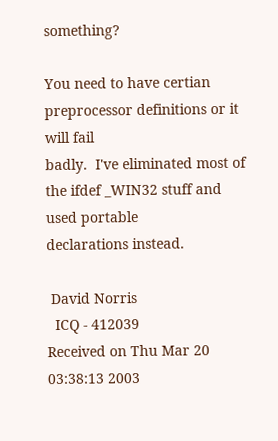something?

You need to have certian preprocessor definitions or it will fail
badly.  I've eliminated most of the ifdef _WIN32 stuff and used portable
declarations instead.

 David Norris
  ICQ - 412039
Received on Thu Mar 20 03:38:13 2003